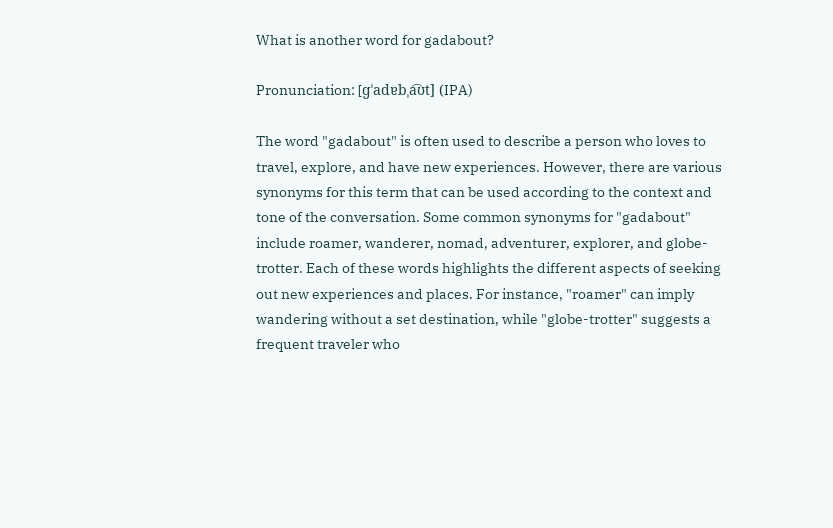What is another word for gadabout?

Pronunciation: [ɡˈadɐbˌa͡ʊt] (IPA)

The word "gadabout" is often used to describe a person who loves to travel, explore, and have new experiences. However, there are various synonyms for this term that can be used according to the context and tone of the conversation. Some common synonyms for "gadabout" include roamer, wanderer, nomad, adventurer, explorer, and globe-trotter. Each of these words highlights the different aspects of seeking out new experiences and places. For instance, "roamer" can imply wandering without a set destination, while "globe-trotter" suggests a frequent traveler who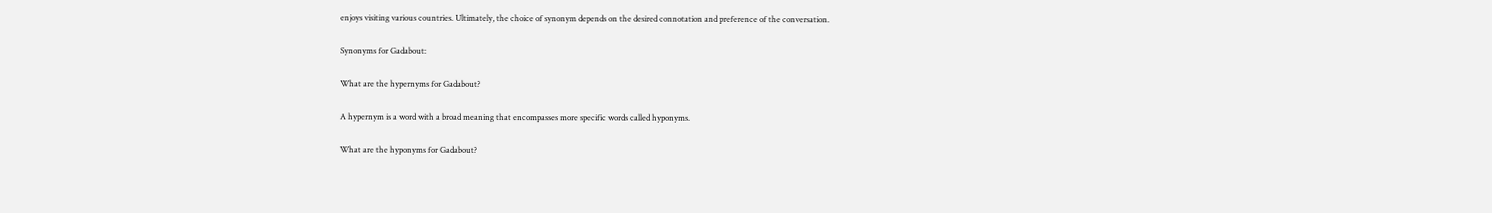enjoys visiting various countries. Ultimately, the choice of synonym depends on the desired connotation and preference of the conversation.

Synonyms for Gadabout:

What are the hypernyms for Gadabout?

A hypernym is a word with a broad meaning that encompasses more specific words called hyponyms.

What are the hyponyms for Gadabout?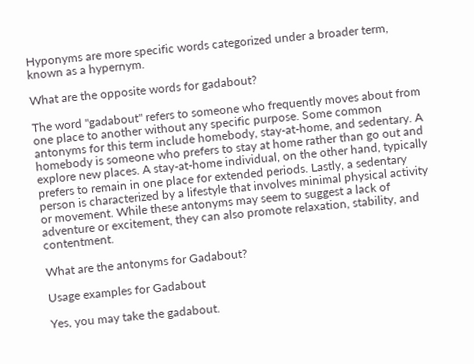Hyponyms are more specific words categorized under a broader term, known as a hypernym.

What are the opposite words for gadabout?

The word "gadabout" refers to someone who frequently moves about from one place to another without any specific purpose. Some common antonyms for this term include homebody, stay-at-home, and sedentary. A homebody is someone who prefers to stay at home rather than go out and explore new places. A stay-at-home individual, on the other hand, typically prefers to remain in one place for extended periods. Lastly, a sedentary person is characterized by a lifestyle that involves minimal physical activity or movement. While these antonyms may seem to suggest a lack of adventure or excitement, they can also promote relaxation, stability, and contentment.

What are the antonyms for Gadabout?

Usage examples for Gadabout

Yes, you may take the gadabout.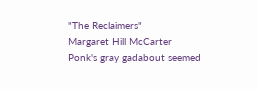"The Reclaimers"
Margaret Hill McCarter
Ponk's gray gadabout seemed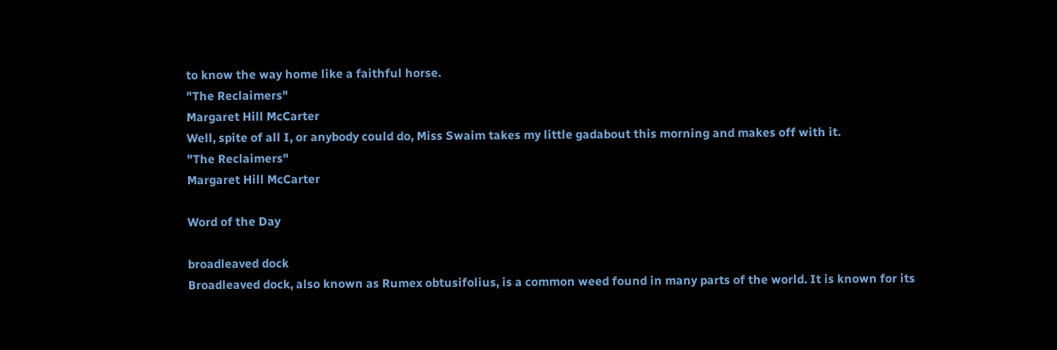to know the way home like a faithful horse.
"The Reclaimers"
Margaret Hill McCarter
Well, spite of all I, or anybody could do, Miss Swaim takes my little gadabout this morning and makes off with it.
"The Reclaimers"
Margaret Hill McCarter

Word of the Day

broadleaved dock
Broadleaved dock, also known as Rumex obtusifolius, is a common weed found in many parts of the world. It is known for its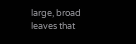large, broad leaves that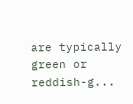are typically green or reddish-g...